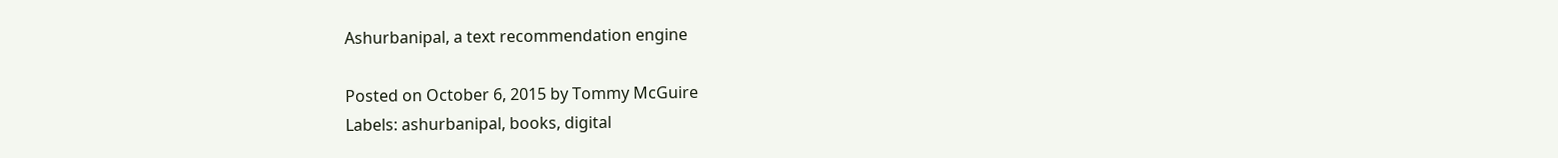Ashurbanipal, a text recommendation engine

Posted on October 6, 2015 by Tommy McGuire
Labels: ashurbanipal, books, digital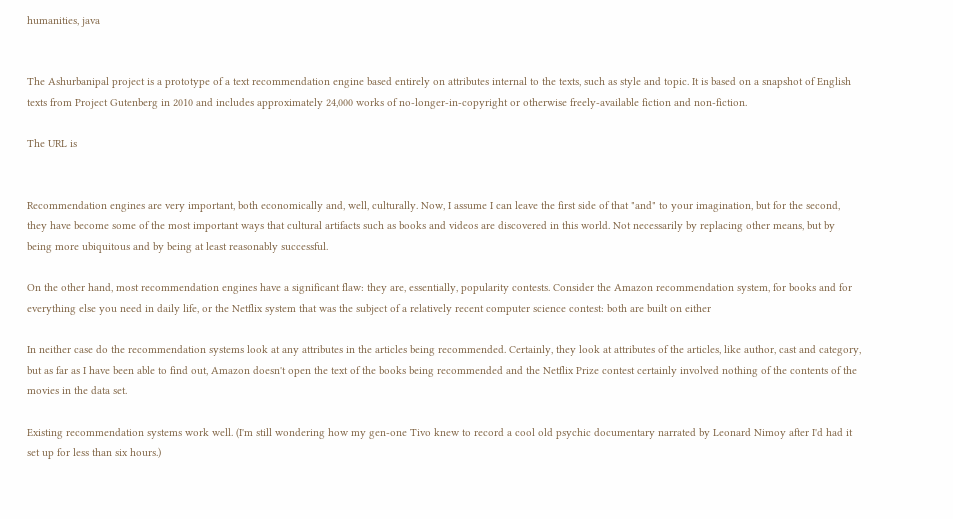humanities, java


The Ashurbanipal project is a prototype of a text recommendation engine based entirely on attributes internal to the texts, such as style and topic. It is based on a snapshot of English texts from Project Gutenberg in 2010 and includes approximately 24,000 works of no-longer-in-copyright or otherwise freely-available fiction and non-fiction.

The URL is


Recommendation engines are very important, both economically and, well, culturally. Now, I assume I can leave the first side of that "and" to your imagination, but for the second, they have become some of the most important ways that cultural artifacts such as books and videos are discovered in this world. Not necessarily by replacing other means, but by being more ubiquitous and by being at least reasonably successful.

On the other hand, most recommendation engines have a significant flaw: they are, essentially, popularity contests. Consider the Amazon recommendation system, for books and for everything else you need in daily life, or the Netflix system that was the subject of a relatively recent computer science contest: both are built on either

In neither case do the recommendation systems look at any attributes in the articles being recommended. Certainly, they look at attributes of the articles, like author, cast and category, but as far as I have been able to find out, Amazon doesn't open the text of the books being recommended and the Netflix Prize contest certainly involved nothing of the contents of the movies in the data set.

Existing recommendation systems work well. (I'm still wondering how my gen-one Tivo knew to record a cool old psychic documentary narrated by Leonard Nimoy after I'd had it set up for less than six hours.)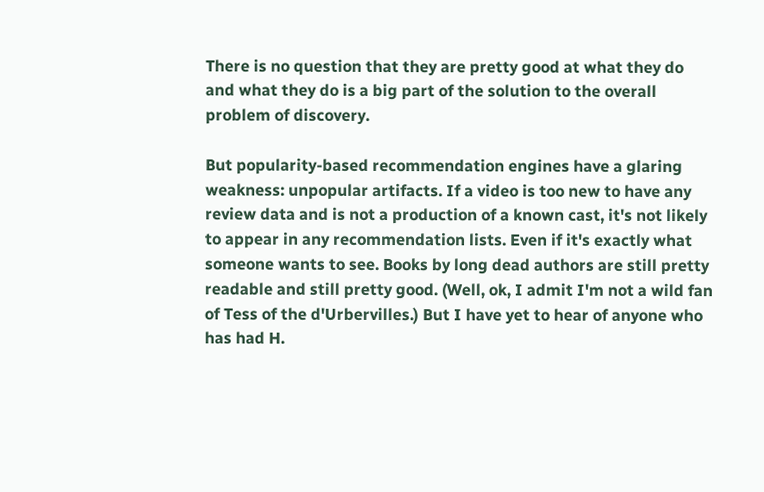There is no question that they are pretty good at what they do and what they do is a big part of the solution to the overall problem of discovery.

But popularity-based recommendation engines have a glaring weakness: unpopular artifacts. If a video is too new to have any review data and is not a production of a known cast, it's not likely to appear in any recommendation lists. Even if it's exactly what someone wants to see. Books by long dead authors are still pretty readable and still pretty good. (Well, ok, I admit I'm not a wild fan of Tess of the d'Urbervilles.) But I have yet to hear of anyone who has had H.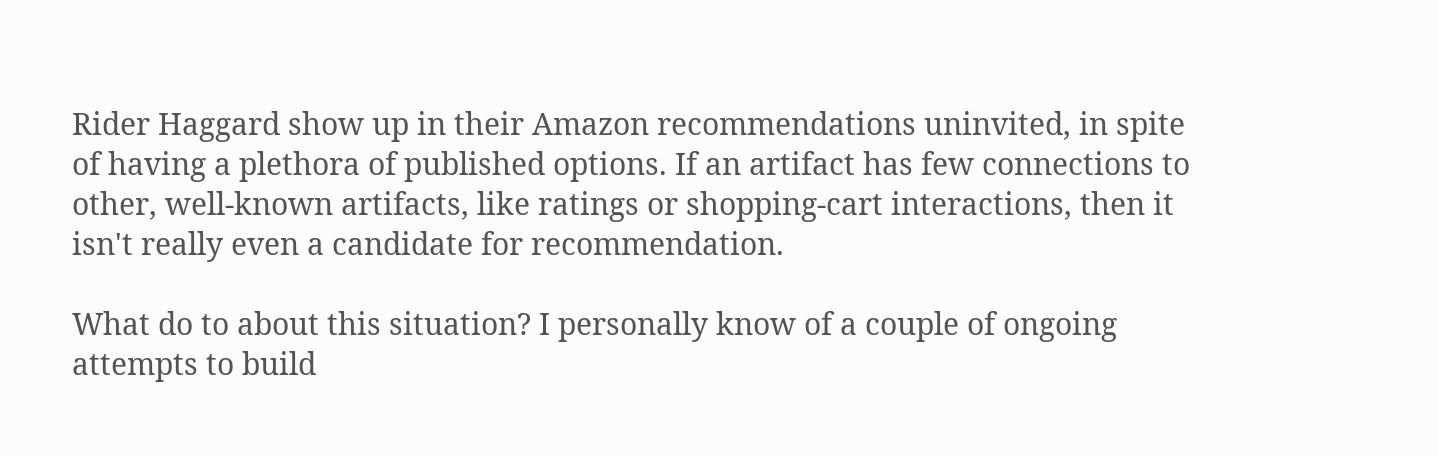Rider Haggard show up in their Amazon recommendations uninvited, in spite of having a plethora of published options. If an artifact has few connections to other, well-known artifacts, like ratings or shopping-cart interactions, then it isn't really even a candidate for recommendation.

What do to about this situation? I personally know of a couple of ongoing attempts to build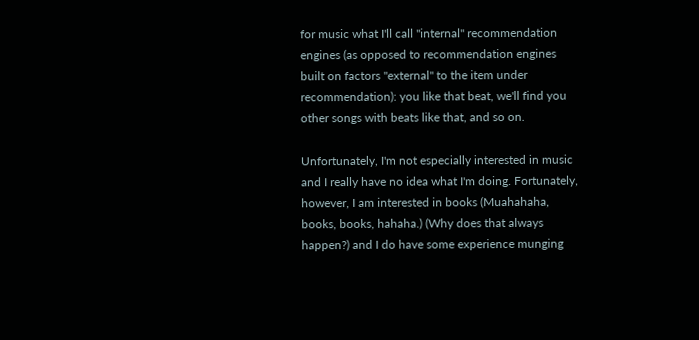for music what I'll call "internal" recommendation engines (as opposed to recommendation engines built on factors "external" to the item under recommendation): you like that beat, we'll find you other songs with beats like that, and so on.

Unfortunately, I'm not especially interested in music and I really have no idea what I'm doing. Fortunately, however, I am interested in books (Muahahaha, books, books, hahaha.) (Why does that always happen?) and I do have some experience munging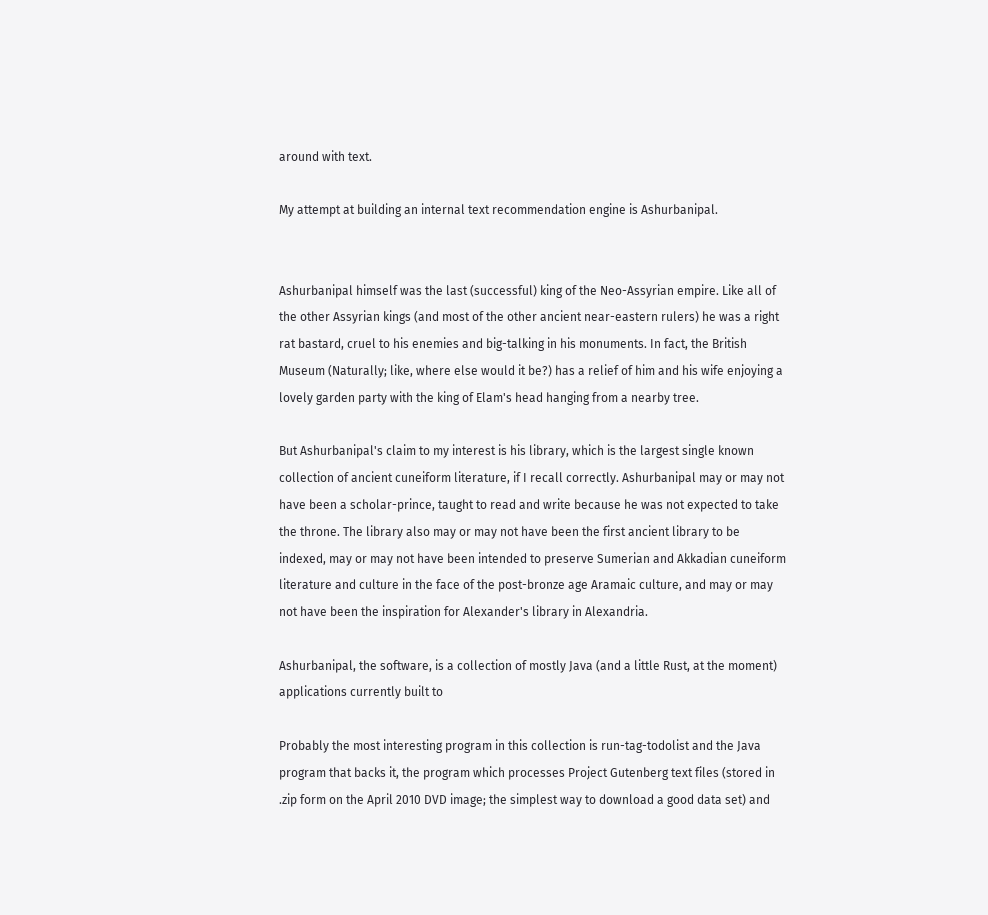around with text.

My attempt at building an internal text recommendation engine is Ashurbanipal.


Ashurbanipal himself was the last (successful) king of the Neo-Assyrian empire. Like all of the other Assyrian kings (and most of the other ancient near-eastern rulers) he was a right rat bastard, cruel to his enemies and big-talking in his monuments. In fact, the British Museum (Naturally; like, where else would it be?) has a relief of him and his wife enjoying a lovely garden party with the king of Elam's head hanging from a nearby tree.

But Ashurbanipal's claim to my interest is his library, which is the largest single known collection of ancient cuneiform literature, if I recall correctly. Ashurbanipal may or may not have been a scholar-prince, taught to read and write because he was not expected to take the throne. The library also may or may not have been the first ancient library to be indexed, may or may not have been intended to preserve Sumerian and Akkadian cuneiform literature and culture in the face of the post-bronze age Aramaic culture, and may or may not have been the inspiration for Alexander's library in Alexandria.

Ashurbanipal, the software, is a collection of mostly Java (and a little Rust, at the moment) applications currently built to

Probably the most interesting program in this collection is run-tag-todolist and the Java program that backs it, the program which processes Project Gutenberg text files (stored in .zip form on the April 2010 DVD image; the simplest way to download a good data set) and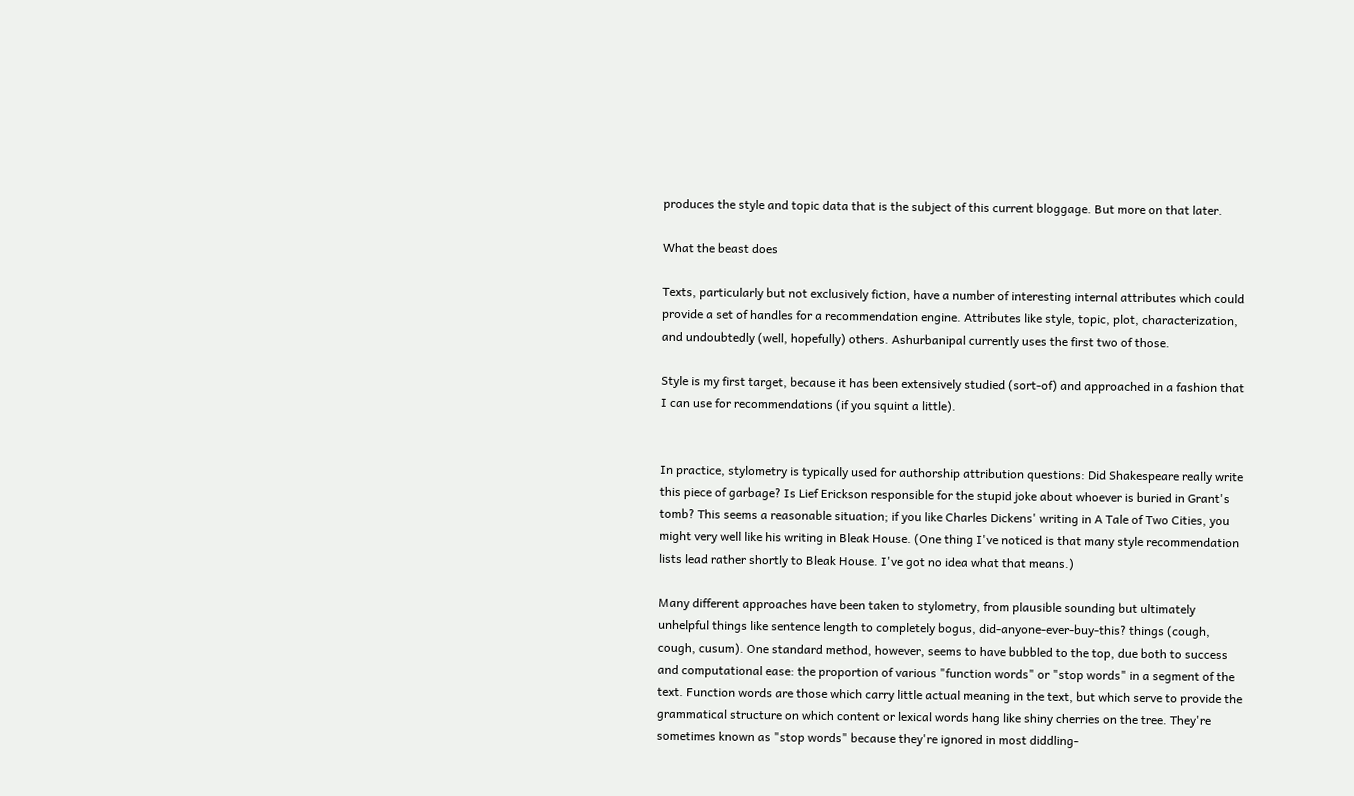produces the style and topic data that is the subject of this current bloggage. But more on that later.

What the beast does

Texts, particularly but not exclusively fiction, have a number of interesting internal attributes which could provide a set of handles for a recommendation engine. Attributes like style, topic, plot, characterization, and undoubtedly (well, hopefully) others. Ashurbanipal currently uses the first two of those.

Style is my first target, because it has been extensively studied (sort-of) and approached in a fashion that I can use for recommendations (if you squint a little).


In practice, stylometry is typically used for authorship attribution questions: Did Shakespeare really write this piece of garbage? Is Lief Erickson responsible for the stupid joke about whoever is buried in Grant's tomb? This seems a reasonable situation; if you like Charles Dickens' writing in A Tale of Two Cities, you might very well like his writing in Bleak House. (One thing I've noticed is that many style recommendation lists lead rather shortly to Bleak House. I've got no idea what that means.)

Many different approaches have been taken to stylometry, from plausible sounding but ultimately unhelpful things like sentence length to completely bogus, did-anyone-ever-buy-this? things (cough, cough, cusum). One standard method, however, seems to have bubbled to the top, due both to success and computational ease: the proportion of various "function words" or "stop words" in a segment of the text. Function words are those which carry little actual meaning in the text, but which serve to provide the grammatical structure on which content or lexical words hang like shiny cherries on the tree. They're sometimes known as "stop words" because they're ignored in most diddling-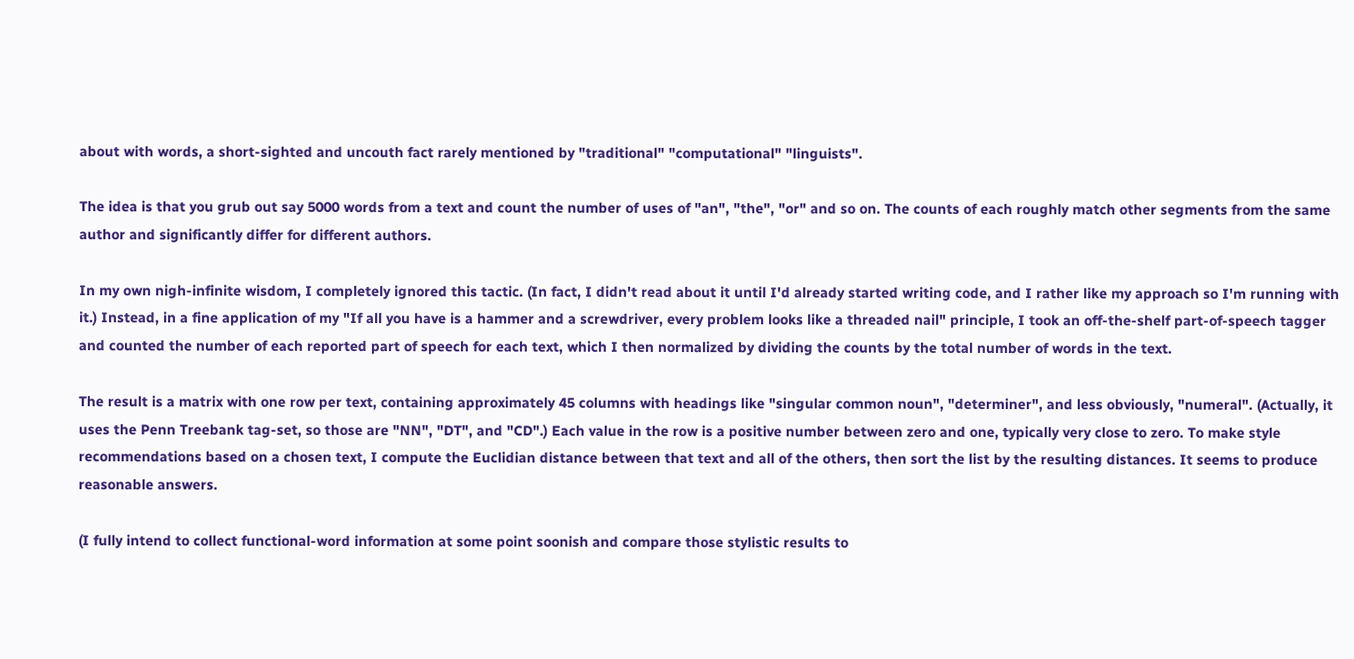about with words, a short-sighted and uncouth fact rarely mentioned by "traditional" "computational" "linguists".

The idea is that you grub out say 5000 words from a text and count the number of uses of "an", "the", "or" and so on. The counts of each roughly match other segments from the same author and significantly differ for different authors.

In my own nigh-infinite wisdom, I completely ignored this tactic. (In fact, I didn't read about it until I'd already started writing code, and I rather like my approach so I'm running with it.) Instead, in a fine application of my "If all you have is a hammer and a screwdriver, every problem looks like a threaded nail" principle, I took an off-the-shelf part-of-speech tagger and counted the number of each reported part of speech for each text, which I then normalized by dividing the counts by the total number of words in the text.

The result is a matrix with one row per text, containing approximately 45 columns with headings like "singular common noun", "determiner", and less obviously, "numeral". (Actually, it uses the Penn Treebank tag-set, so those are "NN", "DT", and "CD".) Each value in the row is a positive number between zero and one, typically very close to zero. To make style recommendations based on a chosen text, I compute the Euclidian distance between that text and all of the others, then sort the list by the resulting distances. It seems to produce reasonable answers.

(I fully intend to collect functional-word information at some point soonish and compare those stylistic results to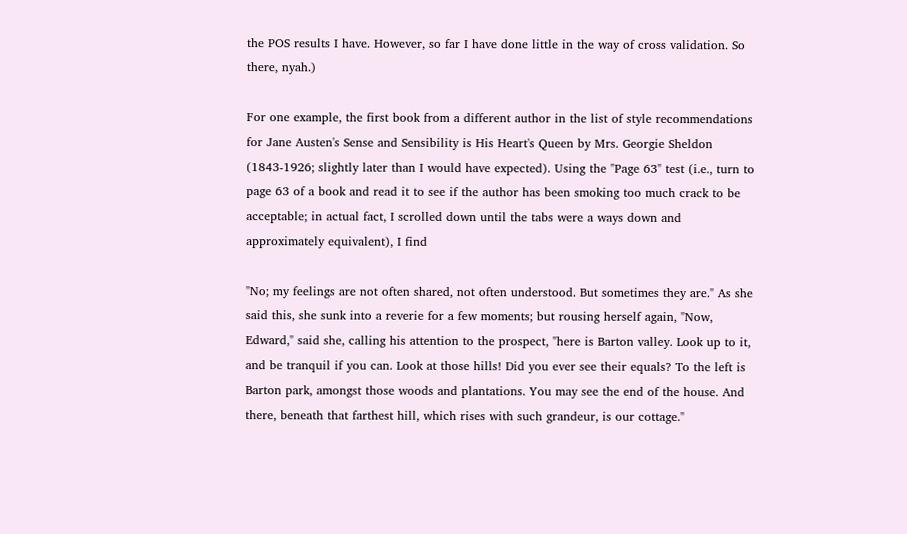the POS results I have. However, so far I have done little in the way of cross validation. So there, nyah.)

For one example, the first book from a different author in the list of style recommendations for Jane Austen's Sense and Sensibility is His Heart's Queen by Mrs. Georgie Sheldon (1843-1926; slightly later than I would have expected). Using the "Page 63" test (i.e., turn to page 63 of a book and read it to see if the author has been smoking too much crack to be acceptable; in actual fact, I scrolled down until the tabs were a ways down and approximately equivalent), I find

"No; my feelings are not often shared, not often understood. But sometimes they are." As she said this, she sunk into a reverie for a few moments; but rousing herself again, "Now, Edward," said she, calling his attention to the prospect, "here is Barton valley. Look up to it, and be tranquil if you can. Look at those hills! Did you ever see their equals? To the left is Barton park, amongst those woods and plantations. You may see the end of the house. And there, beneath that farthest hill, which rises with such grandeur, is our cottage."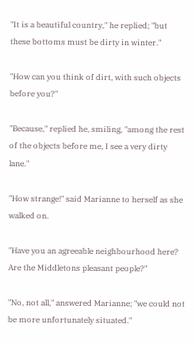"It is a beautiful country," he replied; "but these bottoms must be dirty in winter."

"How can you think of dirt, with such objects before you?"

"Because," replied he, smiling, "among the rest of the objects before me, I see a very dirty lane."

"How strange!" said Marianne to herself as she walked on.

"Have you an agreeable neighbourhood here? Are the Middletons pleasant people?"

"No, not all," answered Marianne; "we could not be more unfortunately situated."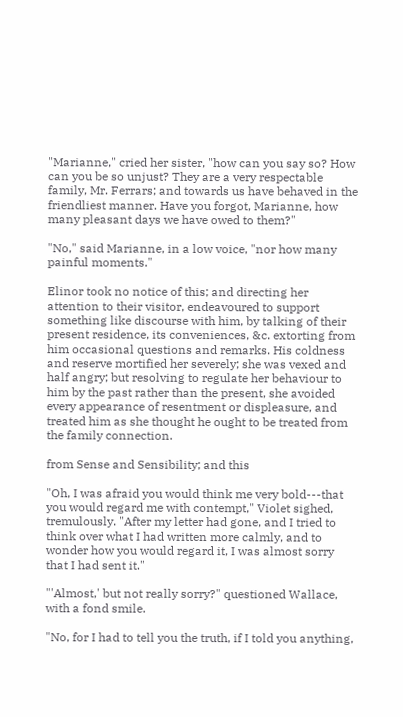"Marianne," cried her sister, "how can you say so? How can you be so unjust? They are a very respectable family, Mr. Ferrars; and towards us have behaved in the friendliest manner. Have you forgot, Marianne, how many pleasant days we have owed to them?"

"No," said Marianne, in a low voice, "nor how many painful moments."

Elinor took no notice of this; and directing her attention to their visitor, endeavoured to support something like discourse with him, by talking of their present residence, its conveniences, &c. extorting from him occasional questions and remarks. His coldness and reserve mortified her severely; she was vexed and half angry; but resolving to regulate her behaviour to him by the past rather than the present, she avoided every appearance of resentment or displeasure, and treated him as she thought he ought to be treated from the family connection.

from Sense and Sensibility; and this

"Oh, I was afraid you would think me very bold---that you would regard me with contempt," Violet sighed, tremulously. "After my letter had gone, and I tried to think over what I had written more calmly, and to wonder how you would regard it, I was almost sorry that I had sent it."

"'Almost,' but not really sorry?" questioned Wallace, with a fond smile.

"No, for I had to tell you the truth, if I told you anything,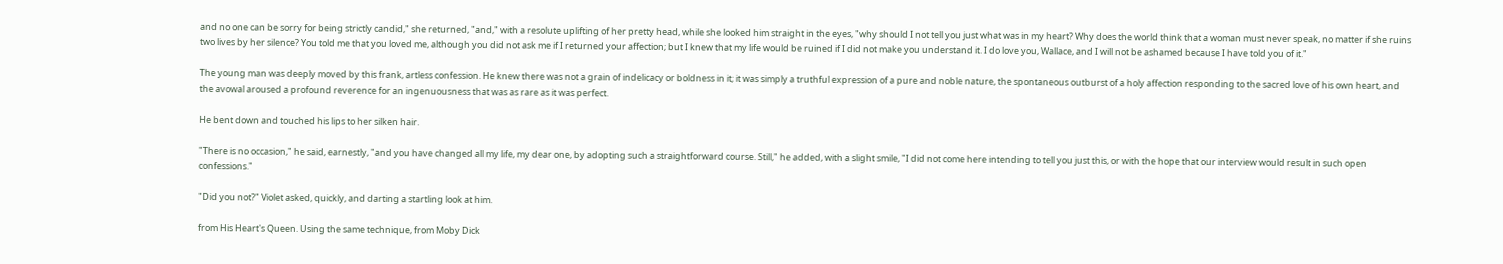and no one can be sorry for being strictly candid," she returned, "and," with a resolute uplifting of her pretty head, while she looked him straight in the eyes, "why should I not tell you just what was in my heart? Why does the world think that a woman must never speak, no matter if she ruins two lives by her silence? You told me that you loved me, although you did not ask me if I returned your affection; but I knew that my life would be ruined if I did not make you understand it. I do love you, Wallace, and I will not be ashamed because I have told you of it."

The young man was deeply moved by this frank, artless confession. He knew there was not a grain of indelicacy or boldness in it; it was simply a truthful expression of a pure and noble nature, the spontaneous outburst of a holy affection responding to the sacred love of his own heart, and the avowal aroused a profound reverence for an ingenuousness that was as rare as it was perfect.

He bent down and touched his lips to her silken hair.

"There is no occasion," he said, earnestly, "and you have changed all my life, my dear one, by adopting such a straightforward course. Still," he added, with a slight smile, "I did not come here intending to tell you just this, or with the hope that our interview would result in such open confessions."

"Did you not?" Violet asked, quickly, and darting a startling look at him.

from His Heart's Queen. Using the same technique, from Moby Dick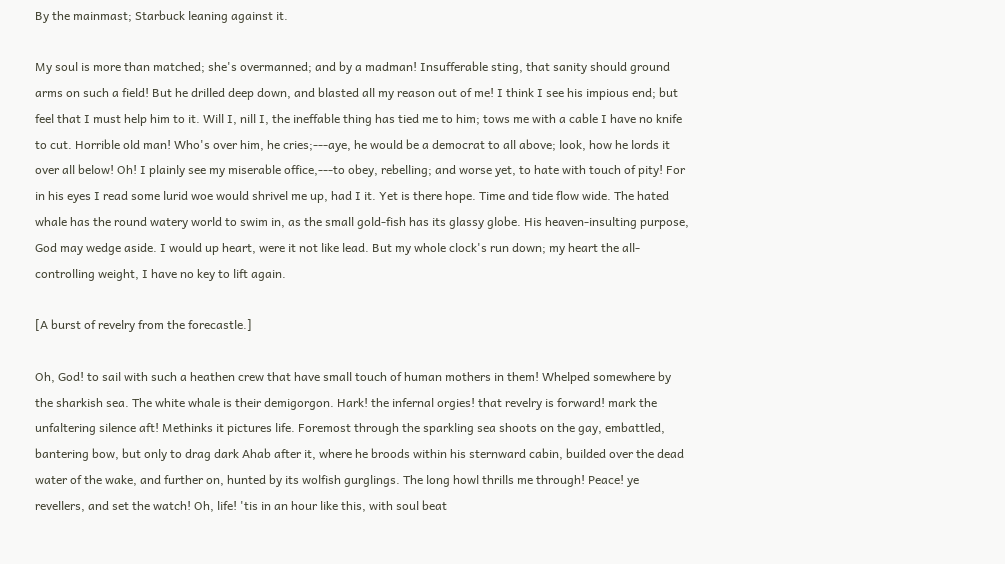By the mainmast; Starbuck leaning against it.

My soul is more than matched; she's overmanned; and by a madman! Insufferable sting, that sanity should ground arms on such a field! But he drilled deep down, and blasted all my reason out of me! I think I see his impious end; but feel that I must help him to it. Will I, nill I, the ineffable thing has tied me to him; tows me with a cable I have no knife to cut. Horrible old man! Who's over him, he cries;---aye, he would be a democrat to all above; look, how he lords it over all below! Oh! I plainly see my miserable office,---to obey, rebelling; and worse yet, to hate with touch of pity! For in his eyes I read some lurid woe would shrivel me up, had I it. Yet is there hope. Time and tide flow wide. The hated whale has the round watery world to swim in, as the small gold-fish has its glassy globe. His heaven-insulting purpose, God may wedge aside. I would up heart, were it not like lead. But my whole clock's run down; my heart the all-controlling weight, I have no key to lift again.

[A burst of revelry from the forecastle.]

Oh, God! to sail with such a heathen crew that have small touch of human mothers in them! Whelped somewhere by the sharkish sea. The white whale is their demigorgon. Hark! the infernal orgies! that revelry is forward! mark the unfaltering silence aft! Methinks it pictures life. Foremost through the sparkling sea shoots on the gay, embattled, bantering bow, but only to drag dark Ahab after it, where he broods within his sternward cabin, builded over the dead water of the wake, and further on, hunted by its wolfish gurglings. The long howl thrills me through! Peace! ye revellers, and set the watch! Oh, life! 'tis in an hour like this, with soul beat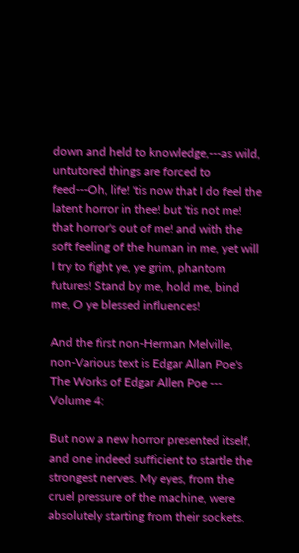down and held to knowledge,---as wild, untutored things are forced to feed---Oh, life! 'tis now that I do feel the latent horror in thee! but 'tis not me! that horror's out of me! and with the soft feeling of the human in me, yet will I try to fight ye, ye grim, phantom futures! Stand by me, hold me, bind me, O ye blessed influences!

And the first non-Herman Melville, non-Various text is Edgar Allan Poe's The Works of Edgar Allen Poe --- Volume 4:

But now a new horror presented itself, and one indeed sufficient to startle the strongest nerves. My eyes, from the cruel pressure of the machine, were absolutely starting from their sockets.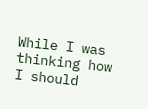While I was thinking how I should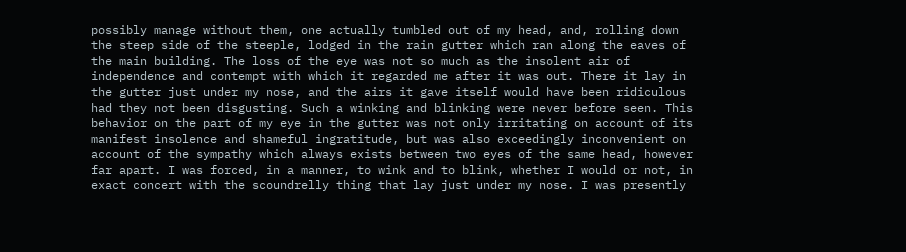possibly manage without them, one actually tumbled out of my head, and, rolling down the steep side of the steeple, lodged in the rain gutter which ran along the eaves of the main building. The loss of the eye was not so much as the insolent air of independence and contempt with which it regarded me after it was out. There it lay in the gutter just under my nose, and the airs it gave itself would have been ridiculous had they not been disgusting. Such a winking and blinking were never before seen. This behavior on the part of my eye in the gutter was not only irritating on account of its manifest insolence and shameful ingratitude, but was also exceedingly inconvenient on account of the sympathy which always exists between two eyes of the same head, however far apart. I was forced, in a manner, to wink and to blink, whether I would or not, in exact concert with the scoundrelly thing that lay just under my nose. I was presently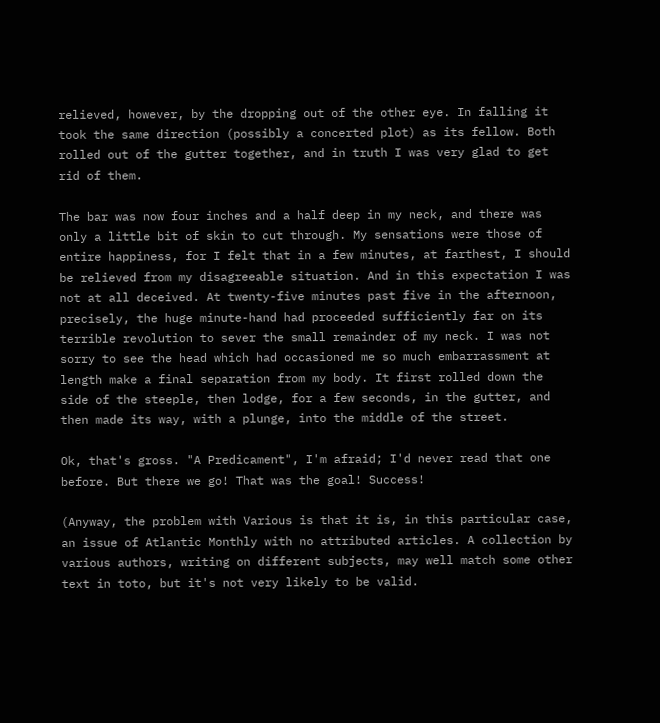relieved, however, by the dropping out of the other eye. In falling it took the same direction (possibly a concerted plot) as its fellow. Both rolled out of the gutter together, and in truth I was very glad to get rid of them.

The bar was now four inches and a half deep in my neck, and there was only a little bit of skin to cut through. My sensations were those of entire happiness, for I felt that in a few minutes, at farthest, I should be relieved from my disagreeable situation. And in this expectation I was not at all deceived. At twenty-five minutes past five in the afternoon, precisely, the huge minute-hand had proceeded sufficiently far on its terrible revolution to sever the small remainder of my neck. I was not sorry to see the head which had occasioned me so much embarrassment at length make a final separation from my body. It first rolled down the side of the steeple, then lodge, for a few seconds, in the gutter, and then made its way, with a plunge, into the middle of the street.

Ok, that's gross. "A Predicament", I'm afraid; I'd never read that one before. But there we go! That was the goal! Success!

(Anyway, the problem with Various is that it is, in this particular case, an issue of Atlantic Monthly with no attributed articles. A collection by various authors, writing on different subjects, may well match some other text in toto, but it's not very likely to be valid.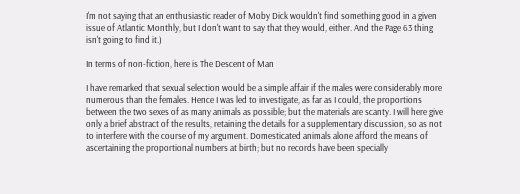I'm not saying that an enthusiastic reader of Moby Dick wouldn't find something good in a given issue of Atlantic Monthly, but I don't want to say that they would, either. And the Page 63 thing isn't going to find it.)

In terms of non-fiction, here is The Descent of Man

I have remarked that sexual selection would be a simple affair if the males were considerably more numerous than the females. Hence I was led to investigate, as far as I could, the proportions between the two sexes of as many animals as possible; but the materials are scanty. I will here give only a brief abstract of the results, retaining the details for a supplementary discussion, so as not to interfere with the course of my argument. Domesticated animals alone afford the means of ascertaining the proportional numbers at birth; but no records have been specially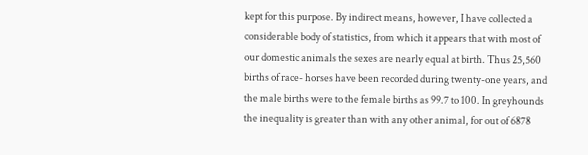kept for this purpose. By indirect means, however, I have collected a considerable body of statistics, from which it appears that with most of our domestic animals the sexes are nearly equal at birth. Thus 25,560 births of race- horses have been recorded during twenty-one years, and the male births were to the female births as 99.7 to 100. In greyhounds the inequality is greater than with any other animal, for out of 6878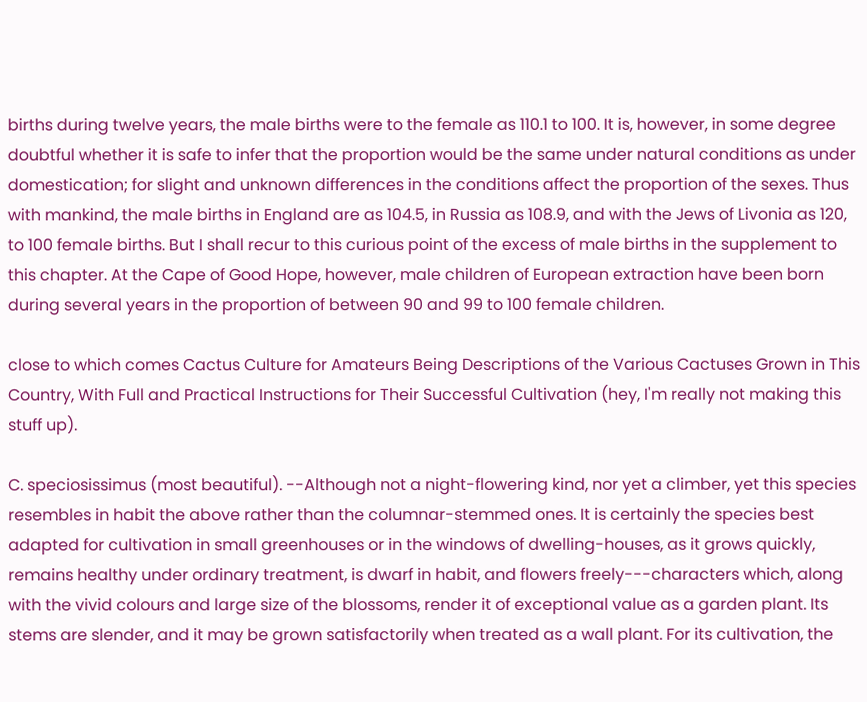births during twelve years, the male births were to the female as 110.1 to 100. It is, however, in some degree doubtful whether it is safe to infer that the proportion would be the same under natural conditions as under domestication; for slight and unknown differences in the conditions affect the proportion of the sexes. Thus with mankind, the male births in England are as 104.5, in Russia as 108.9, and with the Jews of Livonia as 120, to 100 female births. But I shall recur to this curious point of the excess of male births in the supplement to this chapter. At the Cape of Good Hope, however, male children of European extraction have been born during several years in the proportion of between 90 and 99 to 100 female children.

close to which comes Cactus Culture for Amateurs Being Descriptions of the Various Cactuses Grown in This Country, With Full and Practical Instructions for Their Successful Cultivation (hey, I'm really not making this stuff up).

C. speciosissimus (most beautiful). --Although not a night-flowering kind, nor yet a climber, yet this species resembles in habit the above rather than the columnar-stemmed ones. It is certainly the species best adapted for cultivation in small greenhouses or in the windows of dwelling-houses, as it grows quickly, remains healthy under ordinary treatment, is dwarf in habit, and flowers freely---characters which, along with the vivid colours and large size of the blossoms, render it of exceptional value as a garden plant. Its stems are slender, and it may be grown satisfactorily when treated as a wall plant. For its cultivation, the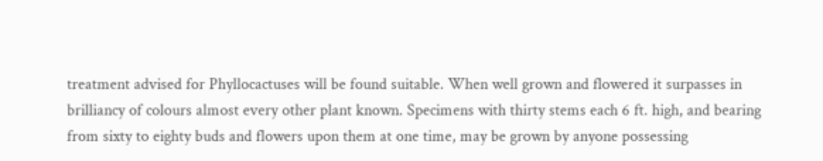treatment advised for Phyllocactuses will be found suitable. When well grown and flowered it surpasses in brilliancy of colours almost every other plant known. Specimens with thirty stems each 6 ft. high, and bearing from sixty to eighty buds and flowers upon them at one time, may be grown by anyone possessing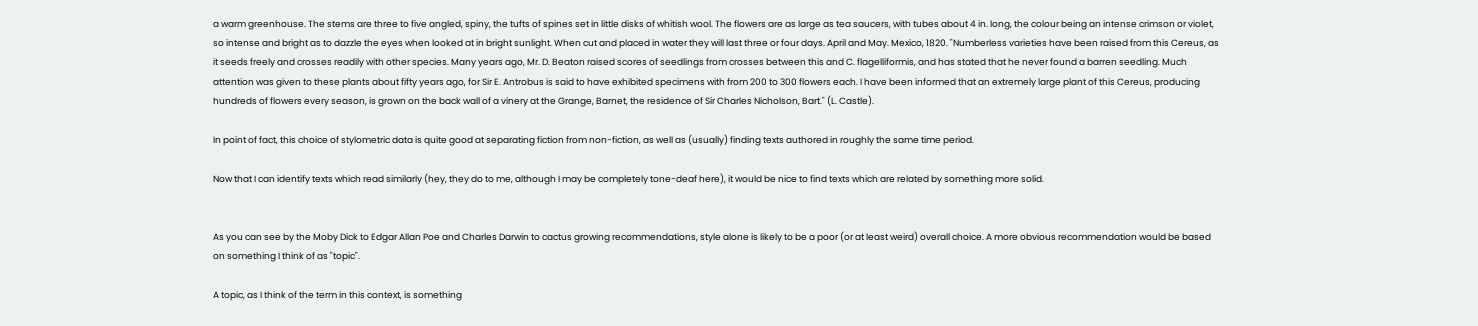a warm greenhouse. The stems are three to five angled, spiny, the tufts of spines set in little disks of whitish wool. The flowers are as large as tea saucers, with tubes about 4 in. long, the colour being an intense crimson or violet, so intense and bright as to dazzle the eyes when looked at in bright sunlight. When cut and placed in water they will last three or four days. April and May. Mexico, 1820. "Numberless varieties have been raised from this Cereus, as it seeds freely and crosses readily with other species. Many years ago, Mr. D. Beaton raised scores of seedlings from crosses between this and C. flagelliformis, and has stated that he never found a barren seedling. Much attention was given to these plants about fifty years ago, for Sir E. Antrobus is said to have exhibited specimens with from 200 to 300 flowers each. I have been informed that an extremely large plant of this Cereus, producing hundreds of flowers every season, is grown on the back wall of a vinery at the Grange, Barnet, the residence of Sir Charles Nicholson, Bart." (L. Castle).

In point of fact, this choice of stylometric data is quite good at separating fiction from non-fiction, as well as (usually) finding texts authored in roughly the same time period.

Now that I can identify texts which read similarly (hey, they do to me, although I may be completely tone-deaf here), it would be nice to find texts which are related by something more solid.


As you can see by the Moby Dick to Edgar Allan Poe and Charles Darwin to cactus growing recommendations, style alone is likely to be a poor (or at least weird) overall choice. A more obvious recommendation would be based on something I think of as "topic".

A topic, as I think of the term in this context, is something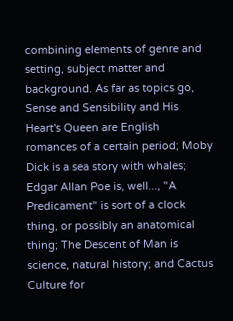combining elements of genre and setting, subject matter and background. As far as topics go, Sense and Sensibility and His Heart's Queen are English romances of a certain period; Moby Dick is a sea story with whales; Edgar Allan Poe is, well..., "A Predicament" is sort of a clock thing, or possibly an anatomical thing; The Descent of Man is science, natural history; and Cactus Culture for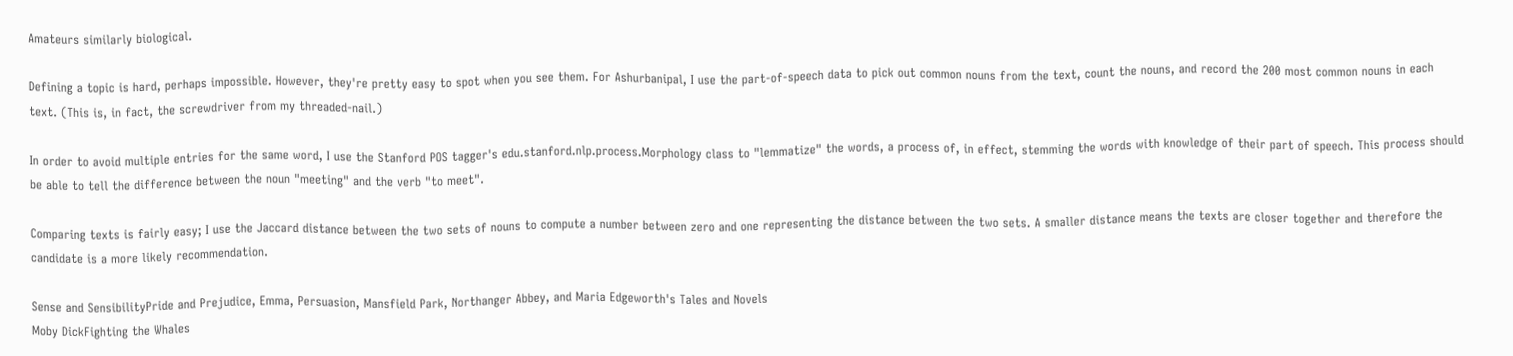Amateurs similarly biological.

Defining a topic is hard, perhaps impossible. However, they're pretty easy to spot when you see them. For Ashurbanipal, I use the part-of-speech data to pick out common nouns from the text, count the nouns, and record the 200 most common nouns in each text. (This is, in fact, the screwdriver from my threaded-nail.)

In order to avoid multiple entries for the same word, I use the Stanford POS tagger's edu.stanford.nlp.process.Morphology class to "lemmatize" the words, a process of, in effect, stemming the words with knowledge of their part of speech. This process should be able to tell the difference between the noun "meeting" and the verb "to meet".

Comparing texts is fairly easy; I use the Jaccard distance between the two sets of nouns to compute a number between zero and one representing the distance between the two sets. A smaller distance means the texts are closer together and therefore the candidate is a more likely recommendation.

Sense and SensibilityPride and Prejudice, Emma, Persuasion, Mansfield Park, Northanger Abbey, and Maria Edgeworth's Tales and Novels
Moby DickFighting the Whales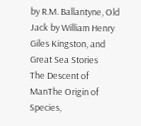by R.M. Ballantyne, Old Jack by William Henry Giles Kingston, and Great Sea Stories
The Descent of ManThe Origin of Species,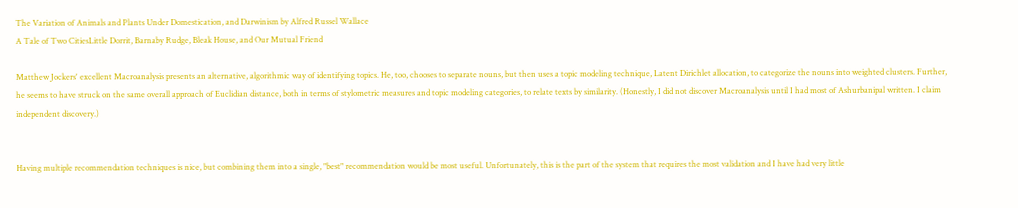The Variation of Animals and Plants Under Domestication, and Darwinism by Alfred Russel Wallace
A Tale of Two CitiesLittle Dorrit, Barnaby Rudge, Bleak House, and Our Mutual Friend

Matthew Jockers' excellent Macroanalysis presents an alternative, algorithmic way of identifying topics. He, too, chooses to separate nouns, but then uses a topic modeling technique, Latent Dirichlet allocation, to categorize the nouns into weighted clusters. Further, he seems to have struck on the same overall approach of Euclidian distance, both in terms of stylometric measures and topic modeling categories, to relate texts by similarity. (Honestly, I did not discover Macroanalysis until I had most of Ashurbanipal written. I claim independent discovery.)


Having multiple recommendation techniques is nice, but combining them into a single, "best" recommendation would be most useful. Unfortunately, this is the part of the system that requires the most validation and I have had very little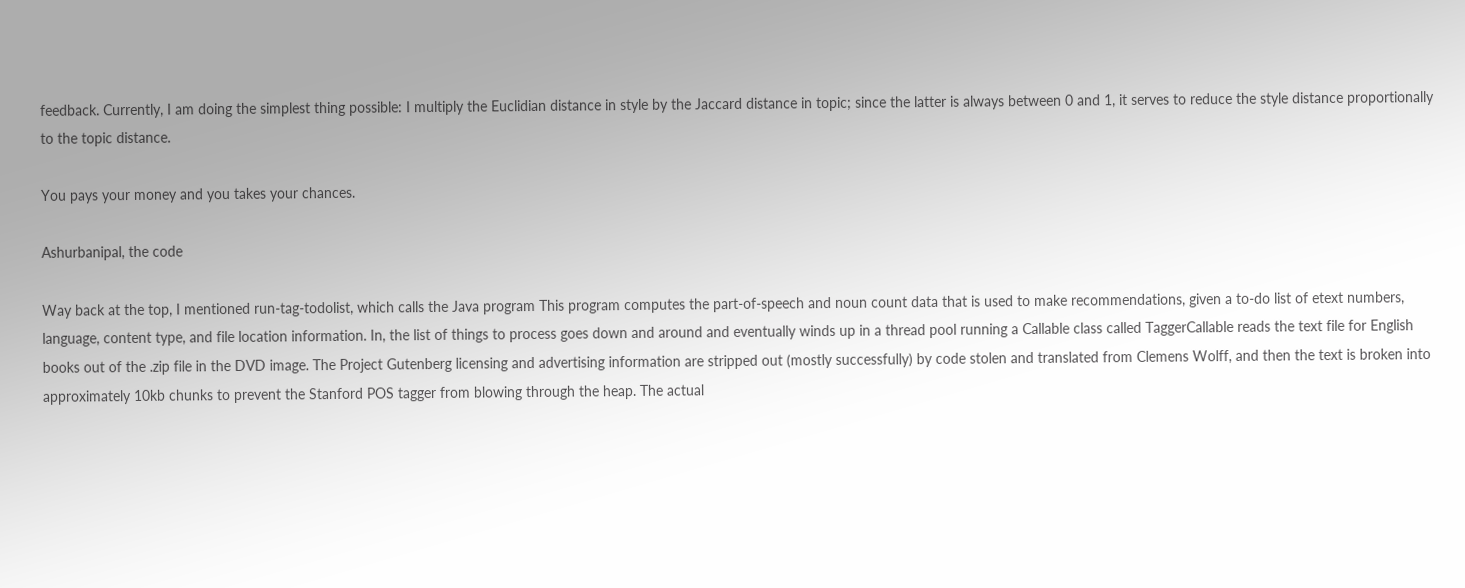feedback. Currently, I am doing the simplest thing possible: I multiply the Euclidian distance in style by the Jaccard distance in topic; since the latter is always between 0 and 1, it serves to reduce the style distance proportionally to the topic distance.

You pays your money and you takes your chances.

Ashurbanipal, the code

Way back at the top, I mentioned run-tag-todolist, which calls the Java program This program computes the part-of-speech and noun count data that is used to make recommendations, given a to-do list of etext numbers, language, content type, and file location information. In, the list of things to process goes down and around and eventually winds up in a thread pool running a Callable class called TaggerCallable reads the text file for English books out of the .zip file in the DVD image. The Project Gutenberg licensing and advertising information are stripped out (mostly successfully) by code stolen and translated from Clemens Wolff, and then the text is broken into approximately 10kb chunks to prevent the Stanford POS tagger from blowing through the heap. The actual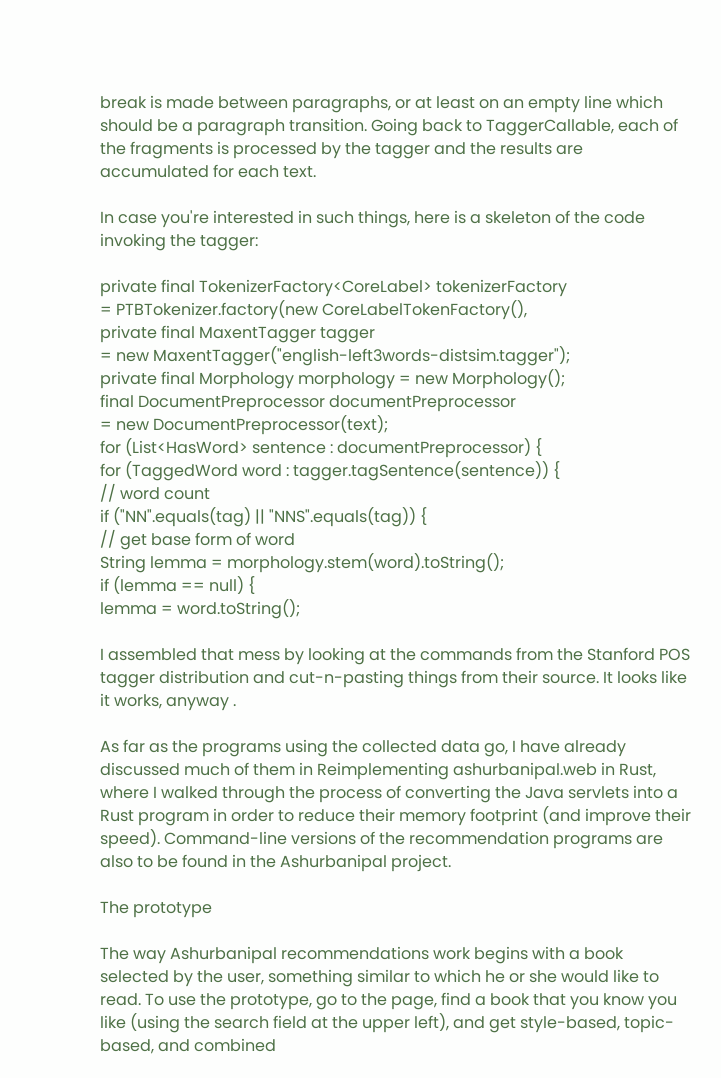break is made between paragraphs, or at least on an empty line which should be a paragraph transition. Going back to TaggerCallable, each of the fragments is processed by the tagger and the results are accumulated for each text.

In case you're interested in such things, here is a skeleton of the code invoking the tagger:

private final TokenizerFactory<CoreLabel> tokenizerFactory
= PTBTokenizer.factory(new CoreLabelTokenFactory(),
private final MaxentTagger tagger
= new MaxentTagger("english-left3words-distsim.tagger");
private final Morphology morphology = new Morphology();
final DocumentPreprocessor documentPreprocessor
= new DocumentPreprocessor(text);
for (List<HasWord> sentence : documentPreprocessor) {
for (TaggedWord word : tagger.tagSentence(sentence)) {
// word count
if ("NN".equals(tag) || "NNS".equals(tag)) {
// get base form of word
String lemma = morphology.stem(word).toString();
if (lemma == null) {
lemma = word.toString();

I assembled that mess by looking at the commands from the Stanford POS tagger distribution and cut-n-pasting things from their source. It looks like it works, anyway .

As far as the programs using the collected data go, I have already discussed much of them in Reimplementing ashurbanipal.web in Rust, where I walked through the process of converting the Java servlets into a Rust program in order to reduce their memory footprint (and improve their speed). Command-line versions of the recommendation programs are also to be found in the Ashurbanipal project.

The prototype

The way Ashurbanipal recommendations work begins with a book selected by the user, something similar to which he or she would like to read. To use the prototype, go to the page, find a book that you know you like (using the search field at the upper left), and get style-based, topic-based, and combined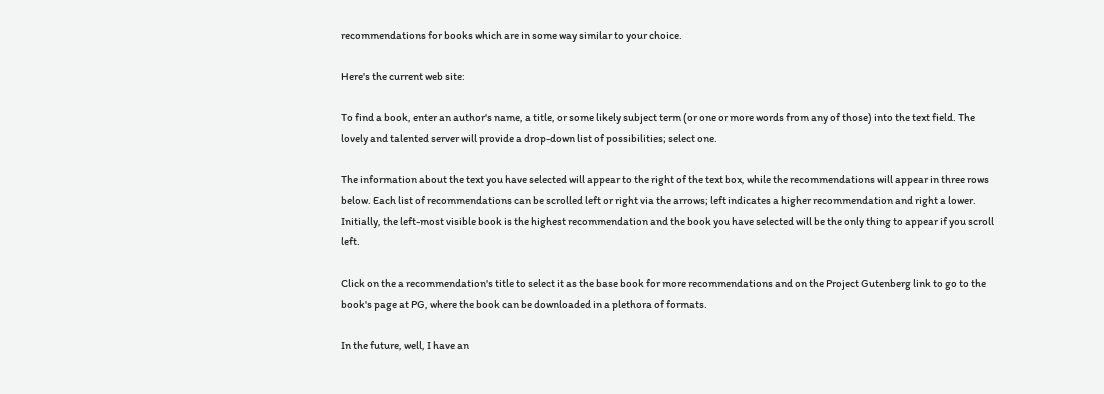recommendations for books which are in some way similar to your choice.

Here's the current web site:

To find a book, enter an author's name, a title, or some likely subject term (or one or more words from any of those) into the text field. The lovely and talented server will provide a drop-down list of possibilities; select one.

The information about the text you have selected will appear to the right of the text box, while the recommendations will appear in three rows below. Each list of recommendations can be scrolled left or right via the arrows; left indicates a higher recommendation and right a lower. Initially, the left-most visible book is the highest recommendation and the book you have selected will be the only thing to appear if you scroll left.

Click on the a recommendation's title to select it as the base book for more recommendations and on the Project Gutenberg link to go to the book's page at PG, where the book can be downloaded in a plethora of formats.

In the future, well, I have an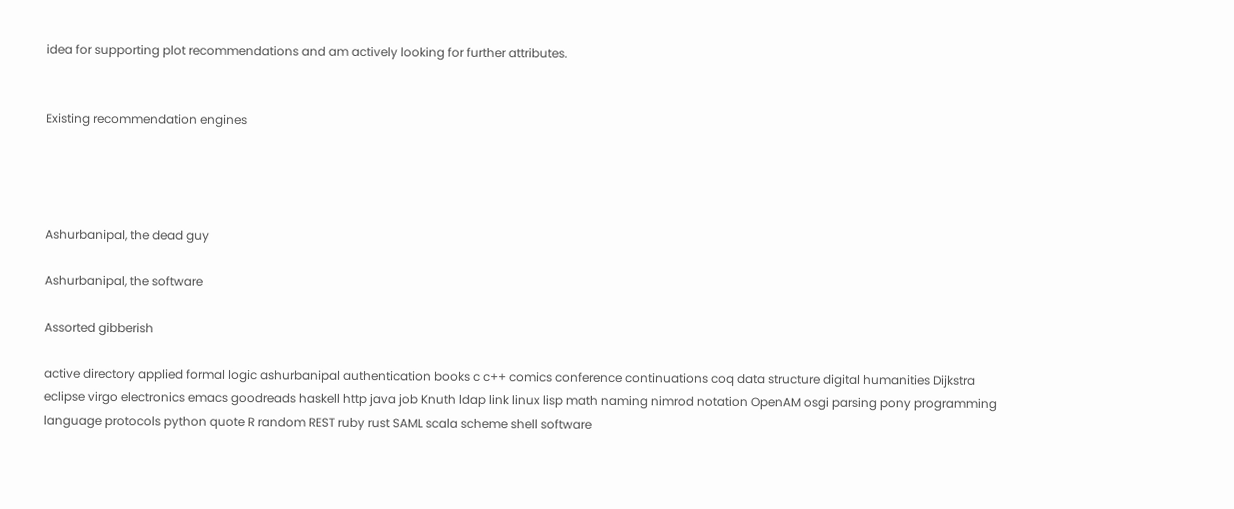idea for supporting plot recommendations and am actively looking for further attributes.


Existing recommendation engines




Ashurbanipal, the dead guy

Ashurbanipal, the software

Assorted gibberish

active directory applied formal logic ashurbanipal authentication books c c++ comics conference continuations coq data structure digital humanities Dijkstra eclipse virgo electronics emacs goodreads haskell http java job Knuth ldap link linux lisp math naming nimrod notation OpenAM osgi parsing pony programming language protocols python quote R random REST ruby rust SAML scala scheme shell software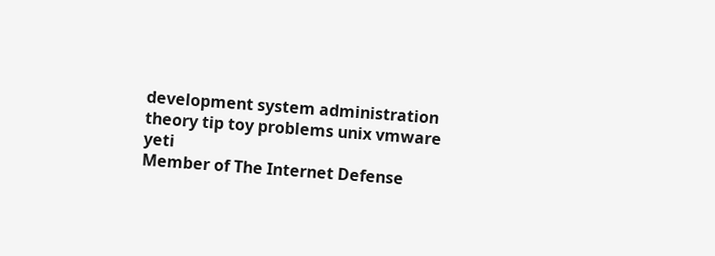development system administration theory tip toy problems unix vmware yeti
Member of The Internet Defense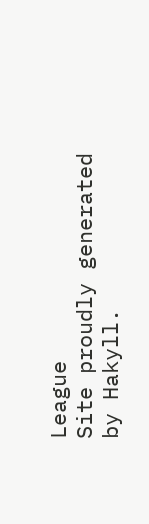League
Site proudly generated by Hakyll.